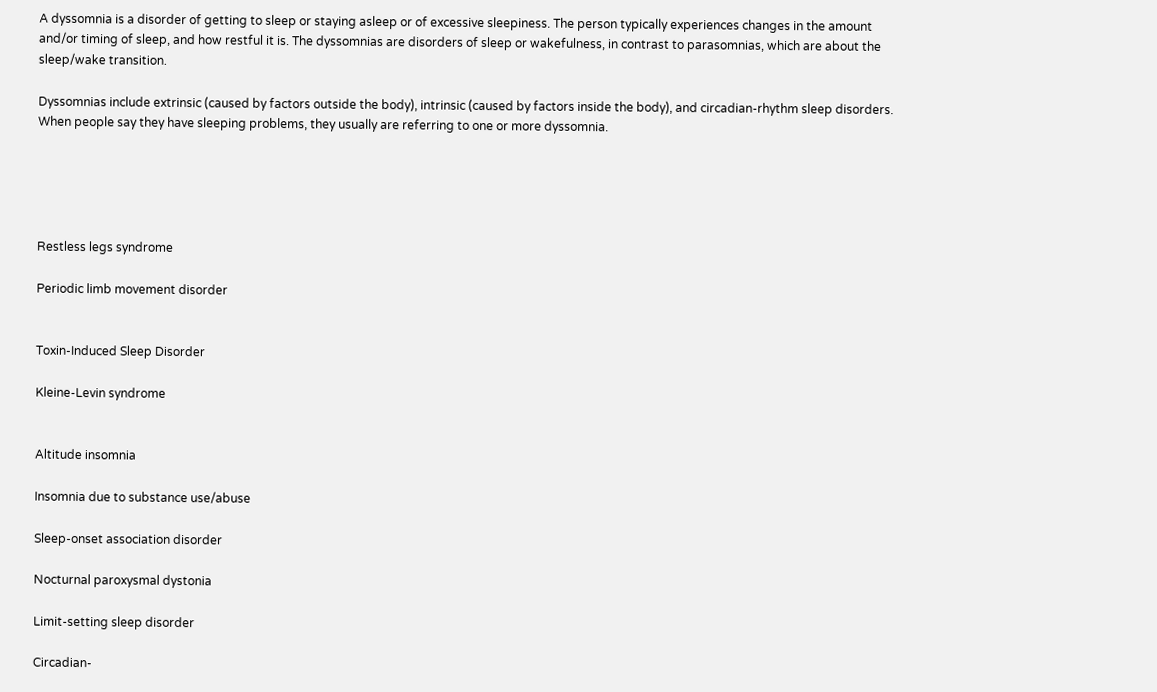A dyssomnia is a disorder of getting to sleep or staying asleep or of excessive sleepiness. The person typically experiences changes in the amount and/or timing of sleep, and how restful it is. The dyssomnias are disorders of sleep or wakefulness, in contrast to parasomnias, which are about the sleep/wake transition.

Dyssomnias include extrinsic (caused by factors outside the body), intrinsic (caused by factors inside the body), and circadian-rhythm sleep disorders. When people say they have sleeping problems, they usually are referring to one or more dyssomnia.





Restless legs syndrome

Periodic limb movement disorder


Toxin-Induced Sleep Disorder

Kleine-Levin syndrome


Altitude insomnia

Insomnia due to substance use/abuse

Sleep-onset association disorder

Nocturnal paroxysmal dystonia

Limit-setting sleep disorder

Circadian-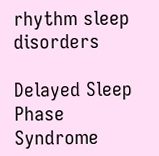rhythm sleep disorders

Delayed Sleep Phase Syndrome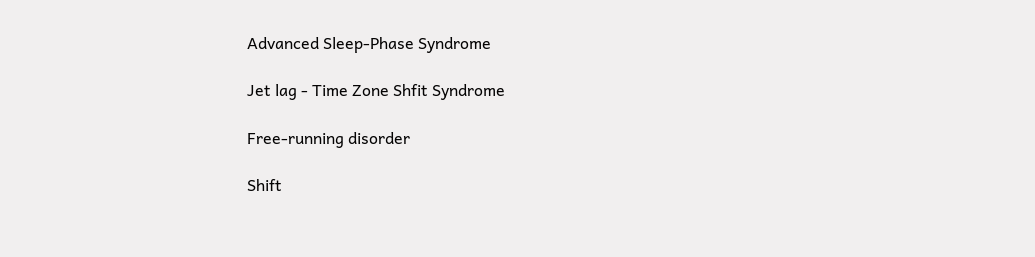Advanced Sleep-Phase Syndrome

Jet lag - Time Zone Shfit Syndrome

Free-running disorder

Shift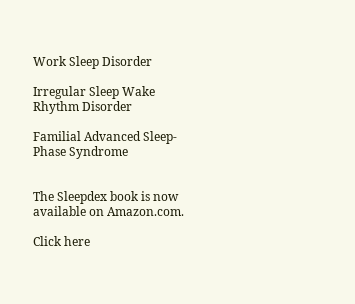Work Sleep Disorder

Irregular Sleep Wake Rhythm Disorder

Familial Advanced Sleep-Phase Syndrome


The Sleepdex book is now available on Amazon.com.

Click here